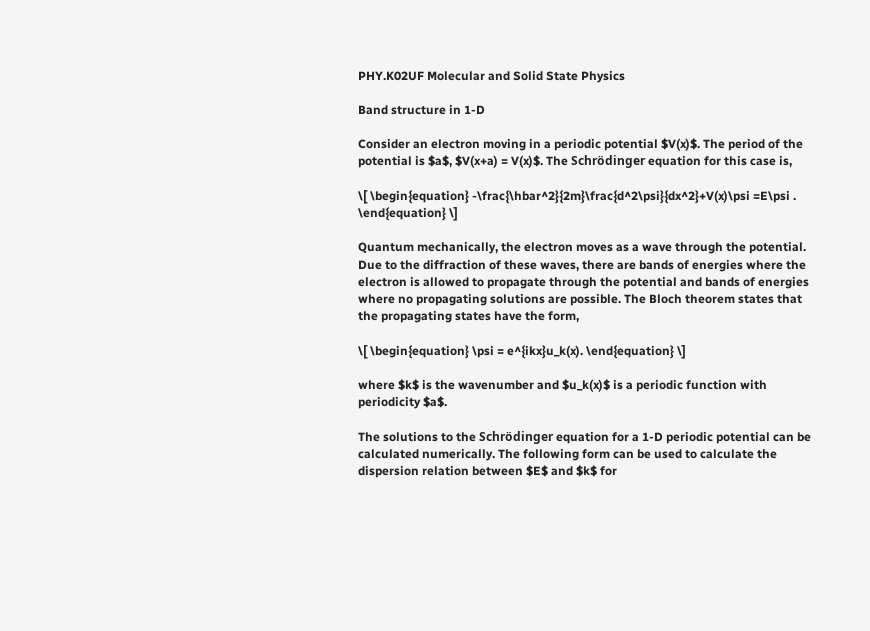PHY.K02UF Molecular and Solid State Physics

Band structure in 1-D

Consider an electron moving in a periodic potential $V(x)$. The period of the potential is $a$, $V(x+a) = V(x)$. The Schrödinger equation for this case is,

\[ \begin{equation} -\frac{\hbar^2}{2m}\frac{d^2\psi}{dx^2}+V(x)\psi =E\psi . \end{equation} \]

Quantum mechanically, the electron moves as a wave through the potential. Due to the diffraction of these waves, there are bands of energies where the electron is allowed to propagate through the potential and bands of energies where no propagating solutions are possible. The Bloch theorem states that the propagating states have the form,

\[ \begin{equation} \psi = e^{ikx}u_k(x). \end{equation} \]

where $k$ is the wavenumber and $u_k(x)$ is a periodic function with periodicity $a$.

The solutions to the Schrödinger equation for a 1-D periodic potential can be calculated numerically. The following form can be used to calculate the dispersion relation between $E$ and $k$ for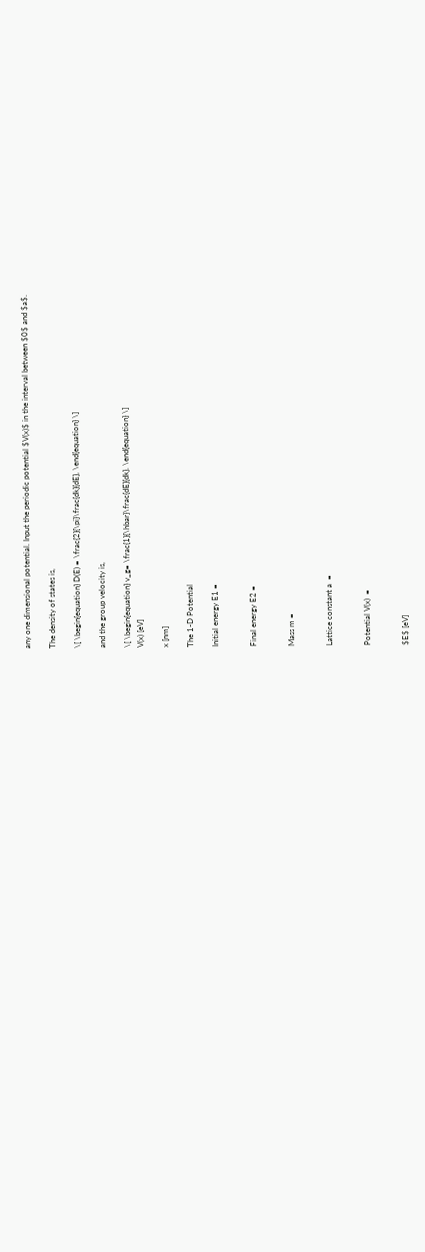any one dimensional potential. Input the periodic potential $V(x)$ in the interval between $0$ and $a$.

The density of states is,

\[ \begin{equation} D(E) = \frac{2}{\pi}\frac{dk}{dE}, \end{equation} \]

and the group velocity is,

\[ \begin{equation} v_g= \frac{1}{\hbar}\frac{dE}{dk}. \end{equation} \]
V(x) [eV]

x [nm]

The 1-D Potential

Initial energy E1 =


Final energy E2 =


Mass m =


Lattice constant a  =


Potential V(x)  =


$E$ [eV]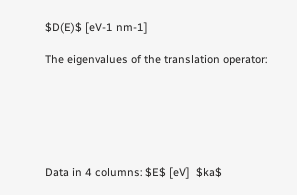$D(E)$ [eV-1 nm-1]

The eigenvalues of the translation operator:






Data in 4 columns: $E$ [eV]  $ka$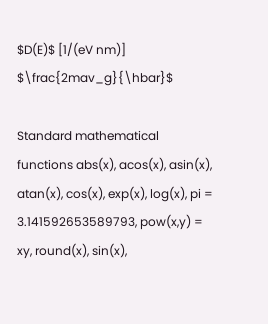$D(E)$ [1/(eV nm)]    $\frac{2mav_g}{\hbar}$

Standard mathematical functions abs(x), acos(x), asin(x), atan(x), cos(x), exp(x), log(x), pi = 3.141592653589793, pow(x,y) = xy, round(x), sin(x),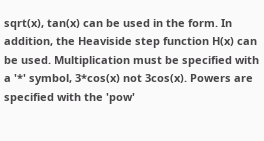sqrt(x), tan(x) can be used in the form. In addition, the Heaviside step function H(x) can be used. Multiplication must be specified with a '*' symbol, 3*cos(x) not 3cos(x). Powers are specified with the 'pow'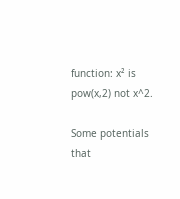function: x² is pow(x,2) not x^2.

Some potentials that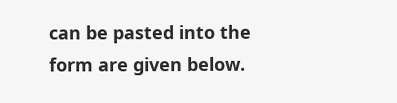can be pasted into the form are given below.